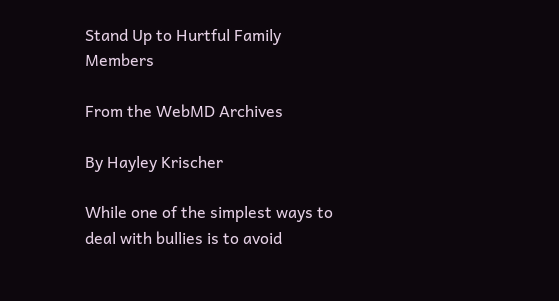Stand Up to Hurtful Family Members

From the WebMD Archives

By Hayley Krischer

While one of the simplest ways to deal with bullies is to avoid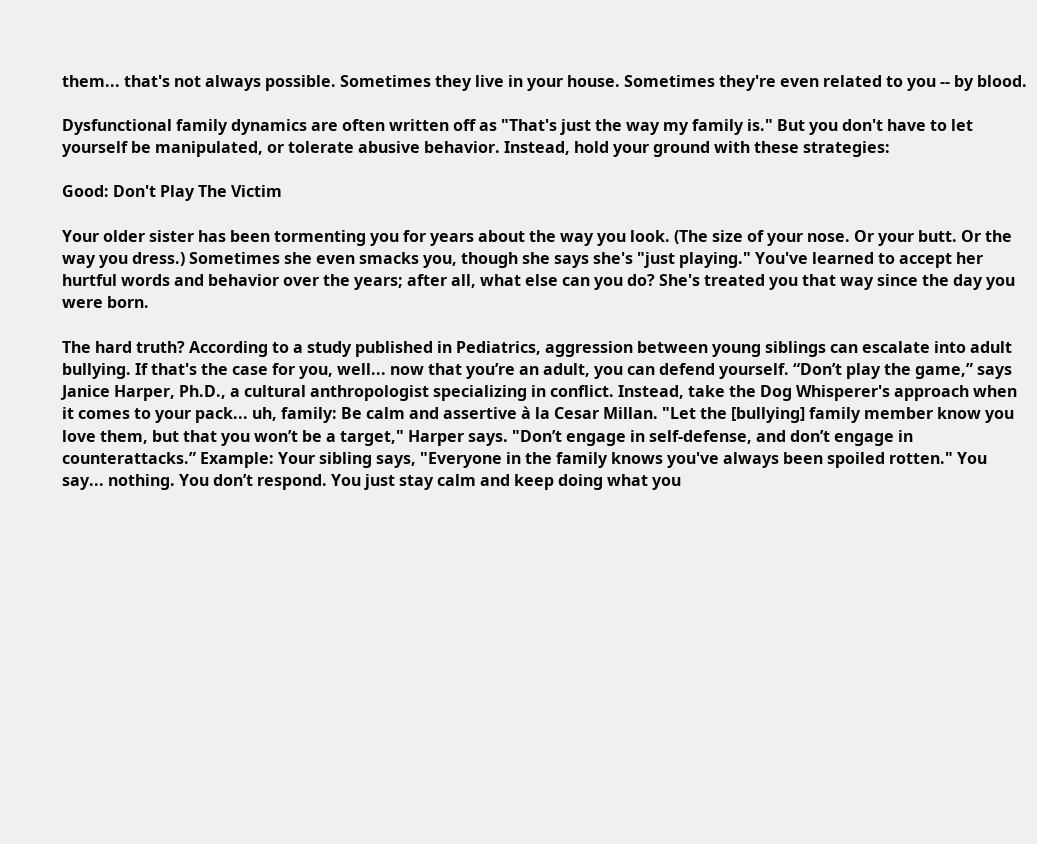them... that's not always possible. Sometimes they live in your house. Sometimes they're even related to you -- by blood.

Dysfunctional family dynamics are often written off as "That's just the way my family is." But you don't have to let yourself be manipulated, or tolerate abusive behavior. Instead, hold your ground with these strategies:

Good: Don't Play The Victim

Your older sister has been tormenting you for years about the way you look. (The size of your nose. Or your butt. Or the way you dress.) Sometimes she even smacks you, though she says she's "just playing." You've learned to accept her hurtful words and behavior over the years; after all, what else can you do? She's treated you that way since the day you were born.

The hard truth? According to a study published in Pediatrics, aggression between young siblings can escalate into adult bullying. If that's the case for you, well... now that you’re an adult, you can defend yourself. “Don’t play the game,” says Janice Harper, Ph.D., a cultural anthropologist specializing in conflict. Instead, take the Dog Whisperer's approach when it comes to your pack... uh, family: Be calm and assertive à la Cesar Millan. "Let the [bullying] family member know you love them, but that you won’t be a target," Harper says. "Don’t engage in self-defense, and don’t engage in counterattacks.” Example: Your sibling says, "Everyone in the family knows you've always been spoiled rotten." You say... nothing. You don’t respond. You just stay calm and keep doing what you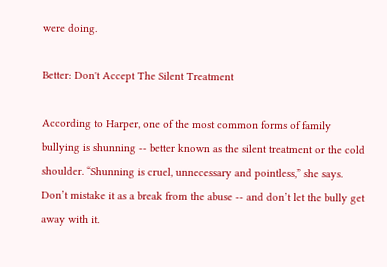were doing.

Better: Don't Accept The Silent Treatment

According to Harper, one of the most common forms of family bullying is shunning -- better known as the silent treatment or the cold shoulder. “Shunning is cruel, unnecessary and pointless,” she says. Don’t mistake it as a break from the abuse -- and don’t let the bully get away with it.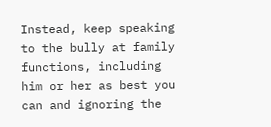Instead, keep speaking to the bully at family functions, including him or her as best you can and ignoring the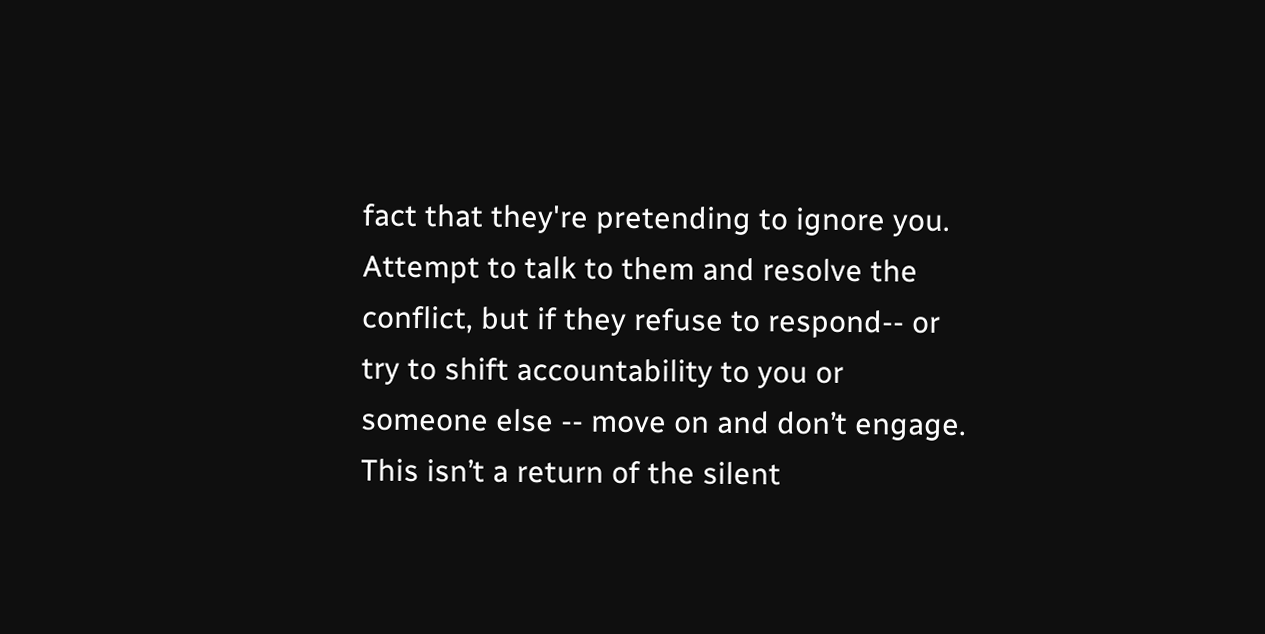fact that they're pretending to ignore you. Attempt to talk to them and resolve the conflict, but if they refuse to respond-- or try to shift accountability to you or someone else -- move on and don’t engage. This isn’t a return of the silent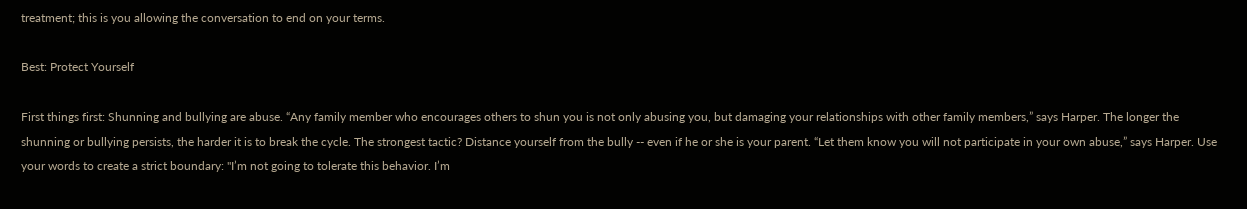treatment; this is you allowing the conversation to end on your terms.

Best: Protect Yourself

First things first: Shunning and bullying are abuse. “Any family member who encourages others to shun you is not only abusing you, but damaging your relationships with other family members,” says Harper. The longer the shunning or bullying persists, the harder it is to break the cycle. The strongest tactic? Distance yourself from the bully -- even if he or she is your parent. “Let them know you will not participate in your own abuse,” says Harper. Use your words to create a strict boundary: "I’m not going to tolerate this behavior. I’m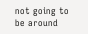not going to be around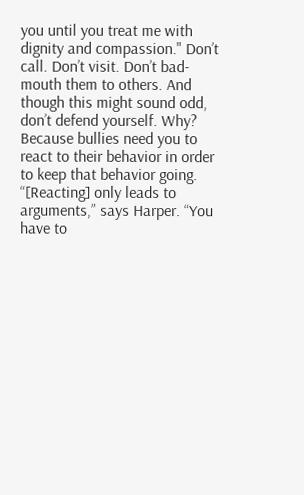you until you treat me with dignity and compassion." Don’t call. Don’t visit. Don’t bad-mouth them to others. And though this might sound odd, don’t defend yourself. Why? Because bullies need you to react to their behavior in order to keep that behavior going. “[Reacting] only leads to arguments,” says Harper. “You have to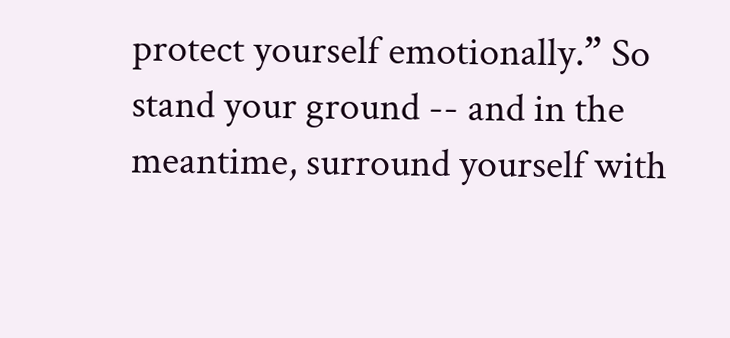protect yourself emotionally.” So stand your ground -- and in the meantime, surround yourself with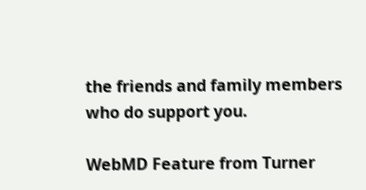the friends and family members who do support you.

WebMD Feature from Turner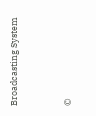Broadcasting System


©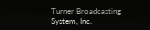Turner Broadcasting System, Inc.